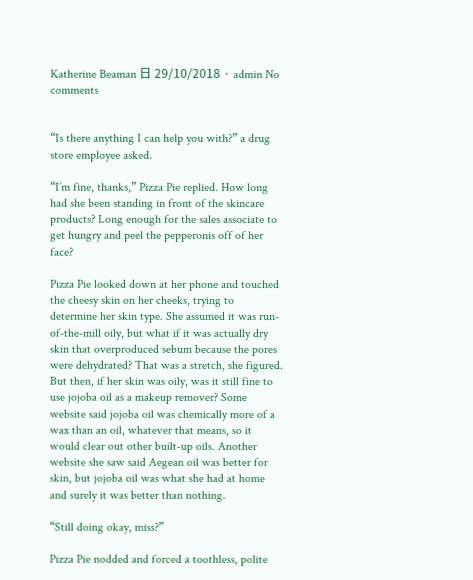Katherine Beaman 日 29/10/2018 · admin No comments


“Is there anything I can help you with?” a drug store employee asked.

“I’m fine, thanks,” Pizza Pie replied. How long had she been standing in front of the skincare products? Long enough for the sales associate to get hungry and peel the pepperonis off of her face?

Pizza Pie looked down at her phone and touched the cheesy skin on her cheeks, trying to determine her skin type. She assumed it was run-of-the-mill oily, but what if it was actually dry skin that overproduced sebum because the pores were dehydrated? That was a stretch, she figured. But then, if her skin was oily, was it still fine to use jojoba oil as a makeup remover? Some website said jojoba oil was chemically more of a wax than an oil, whatever that means, so it would clear out other built-up oils. Another website she saw said Aegean oil was better for skin, but jojoba oil was what she had at home and surely it was better than nothing.

“Still doing okay, miss?”

Pizza Pie nodded and forced a toothless, polite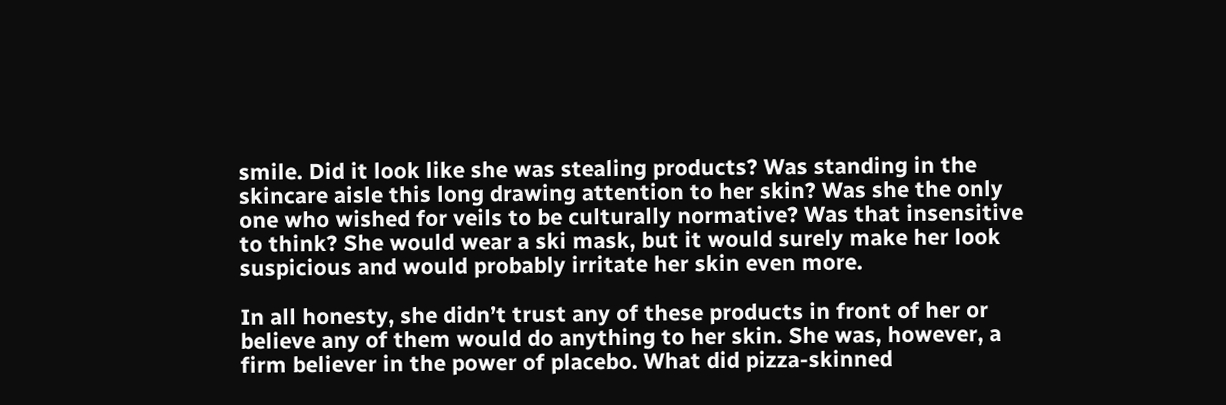smile. Did it look like she was stealing products? Was standing in the skincare aisle this long drawing attention to her skin? Was she the only one who wished for veils to be culturally normative? Was that insensitive to think? She would wear a ski mask, but it would surely make her look suspicious and would probably irritate her skin even more.

In all honesty, she didn’t trust any of these products in front of her or believe any of them would do anything to her skin. She was, however, a firm believer in the power of placebo. What did pizza-skinned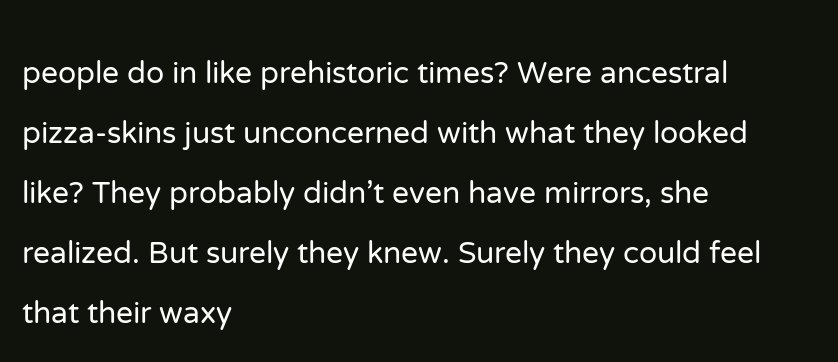people do in like prehistoric times? Were ancestral pizza-skins just unconcerned with what they looked like? They probably didn’t even have mirrors, she realized. But surely they knew. Surely they could feel that their waxy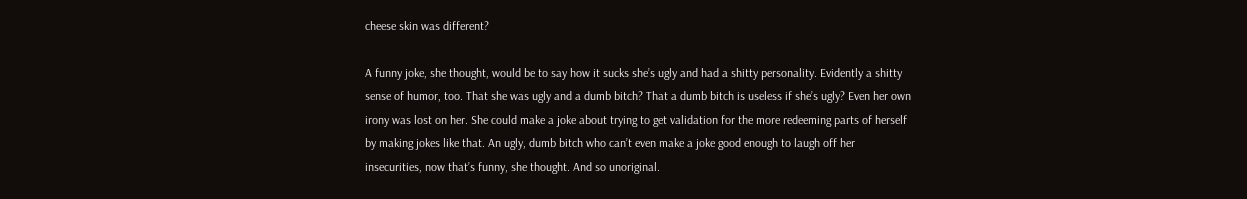cheese skin was different?

A funny joke, she thought, would be to say how it sucks she’s ugly and had a shitty personality. Evidently a shitty sense of humor, too. That she was ugly and a dumb bitch? That a dumb bitch is useless if she’s ugly? Even her own irony was lost on her. She could make a joke about trying to get validation for the more redeeming parts of herself by making jokes like that. An ugly, dumb bitch who can’t even make a joke good enough to laugh off her insecurities, now that’s funny, she thought. And so unoriginal.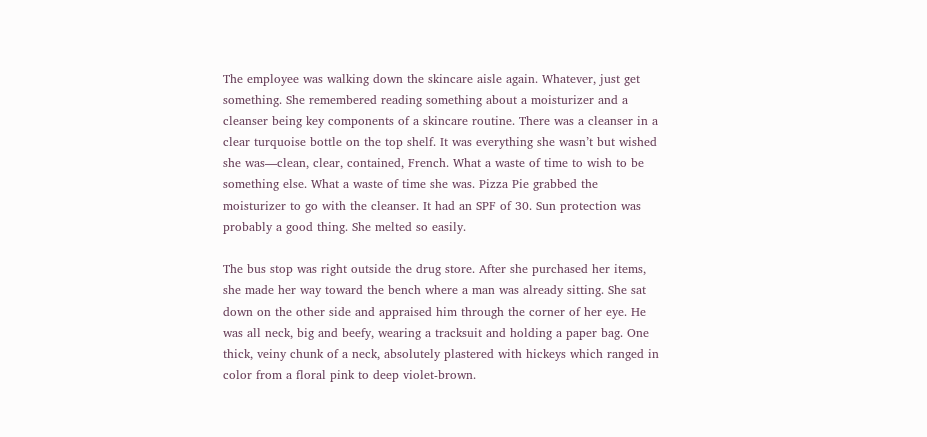The employee was walking down the skincare aisle again. Whatever, just get something. She remembered reading something about a moisturizer and a cleanser being key components of a skincare routine. There was a cleanser in a clear turquoise bottle on the top shelf. It was everything she wasn’t but wished she was—clean, clear, contained, French. What a waste of time to wish to be something else. What a waste of time she was. Pizza Pie grabbed the moisturizer to go with the cleanser. It had an SPF of 30. Sun protection was probably a good thing. She melted so easily.

The bus stop was right outside the drug store. After she purchased her items, she made her way toward the bench where a man was already sitting. She sat down on the other side and appraised him through the corner of her eye. He was all neck, big and beefy, wearing a tracksuit and holding a paper bag. One thick, veiny chunk of a neck, absolutely plastered with hickeys which ranged in color from a floral pink to deep violet-brown.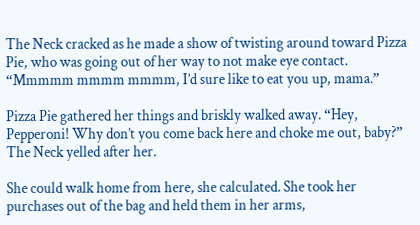The Neck cracked as he made a show of twisting around toward Pizza Pie, who was going out of her way to not make eye contact. “Mmmmm mmmm mmmm, I’d sure like to eat you up, mama.”

Pizza Pie gathered her things and briskly walked away. “Hey, Pepperoni! Why don’t you come back here and choke me out, baby?” The Neck yelled after her.

She could walk home from here, she calculated. She took her purchases out of the bag and held them in her arms,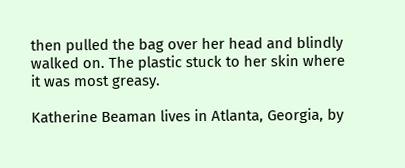then pulled the bag over her head and blindly walked on. The plastic stuck to her skin where it was most greasy.

Katherine Beaman lives in Atlanta, Georgia, by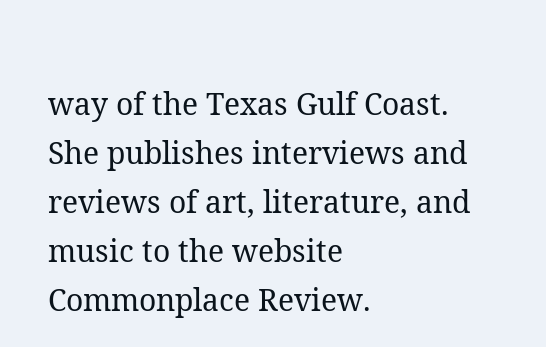way of the Texas Gulf Coast. She publishes interviews and reviews of art, literature, and music to the website Commonplace Review.